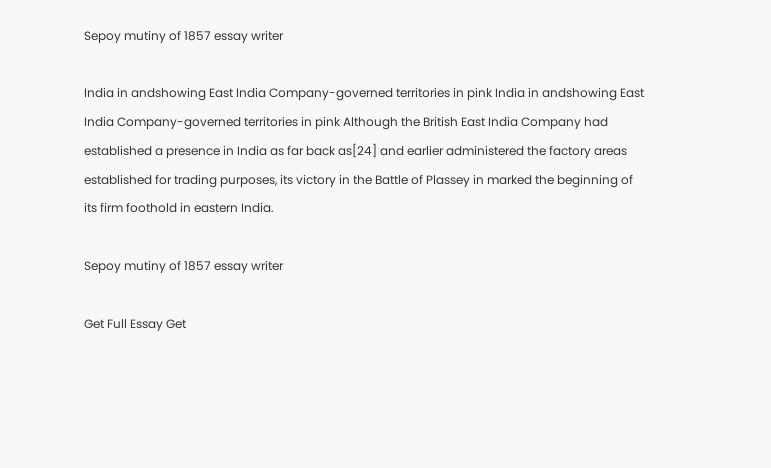Sepoy mutiny of 1857 essay writer

India in andshowing East India Company-governed territories in pink India in andshowing East India Company-governed territories in pink Although the British East India Company had established a presence in India as far back as[24] and earlier administered the factory areas established for trading purposes, its victory in the Battle of Plassey in marked the beginning of its firm foothold in eastern India.

Sepoy mutiny of 1857 essay writer

Get Full Essay Get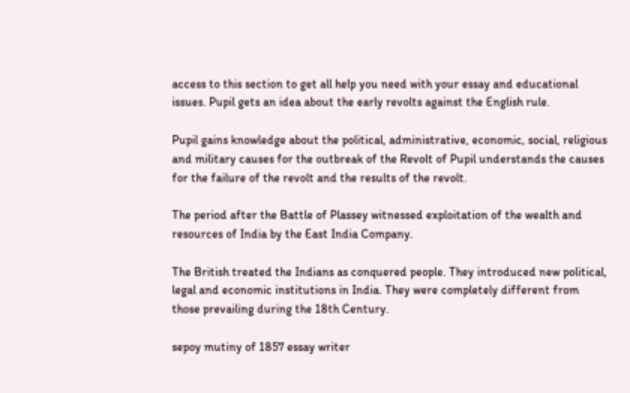access to this section to get all help you need with your essay and educational issues. Pupil gets an idea about the early revolts against the English rule.

Pupil gains knowledge about the political, administrative, economic, social, religious and military causes for the outbreak of the Revolt of Pupil understands the causes for the failure of the revolt and the results of the revolt.

The period after the Battle of Plassey witnessed exploitation of the wealth and resources of India by the East India Company.

The British treated the Indians as conquered people. They introduced new political, legal and economic institutions in India. They were completely different from those prevailing during the 18th Century.

sepoy mutiny of 1857 essay writer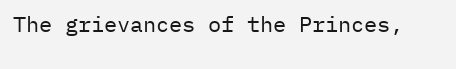The grievances of the Princes,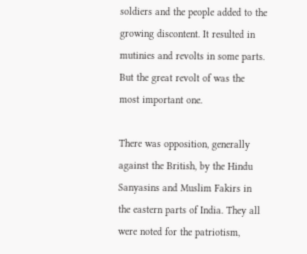soldiers and the people added to the growing discontent. It resulted in mutinies and revolts in some parts. But the great revolt of was the most important one.

There was opposition, generally against the British, by the Hindu Sanyasins and Muslim Fakirs in the eastern parts of India. They all were noted for the patriotism,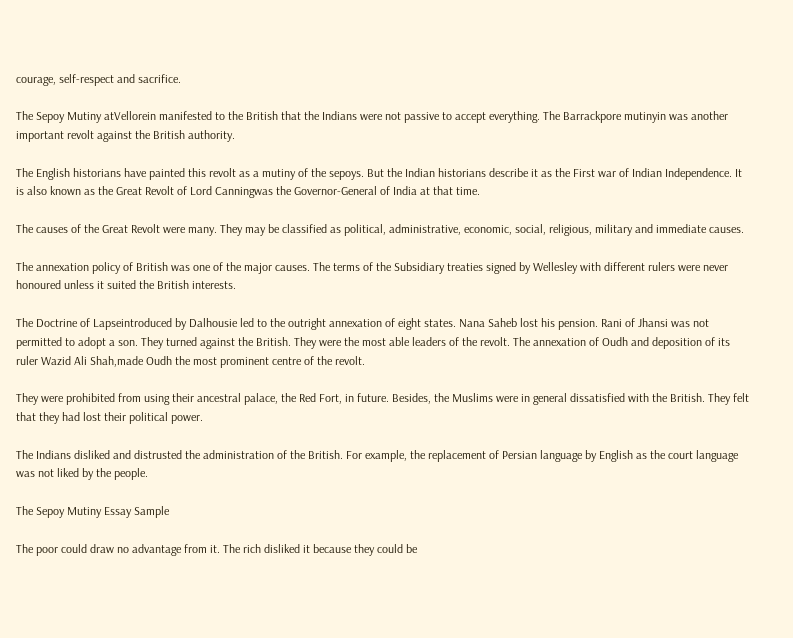courage, self-respect and sacrifice.

The Sepoy Mutiny atVellorein manifested to the British that the Indians were not passive to accept everything. The Barrackpore mutinyin was another important revolt against the British authority.

The English historians have painted this revolt as a mutiny of the sepoys. But the Indian historians describe it as the First war of Indian Independence. It is also known as the Great Revolt of Lord Canningwas the Governor-General of India at that time.

The causes of the Great Revolt were many. They may be classified as political, administrative, economic, social, religious, military and immediate causes.

The annexation policy of British was one of the major causes. The terms of the Subsidiary treaties signed by Wellesley with different rulers were never honoured unless it suited the British interests.

The Doctrine of Lapseintroduced by Dalhousie led to the outright annexation of eight states. Nana Saheb lost his pension. Rani of Jhansi was not permitted to adopt a son. They turned against the British. They were the most able leaders of the revolt. The annexation of Oudh and deposition of its ruler Wazid Ali Shah,made Oudh the most prominent centre of the revolt.

They were prohibited from using their ancestral palace, the Red Fort, in future. Besides, the Muslims were in general dissatisfied with the British. They felt that they had lost their political power.

The Indians disliked and distrusted the administration of the British. For example, the replacement of Persian language by English as the court language was not liked by the people.

The Sepoy Mutiny Essay Sample

The poor could draw no advantage from it. The rich disliked it because they could be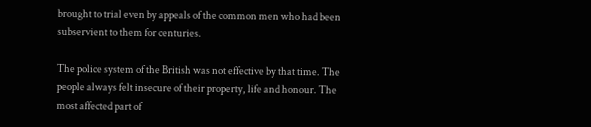brought to trial even by appeals of the common men who had been subservient to them for centuries.

The police system of the British was not effective by that time. The people always felt insecure of their property, life and honour. The most affected part of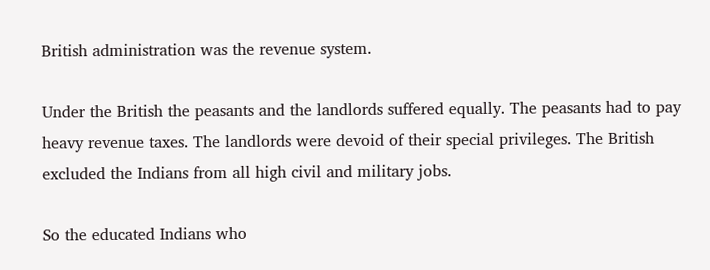British administration was the revenue system.

Under the British the peasants and the landlords suffered equally. The peasants had to pay heavy revenue taxes. The landlords were devoid of their special privileges. The British excluded the Indians from all high civil and military jobs.

So the educated Indians who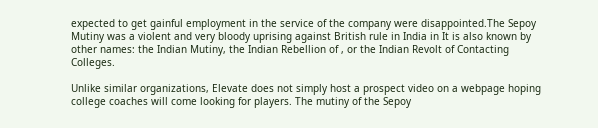expected to get gainful employment in the service of the company were disappointed.The Sepoy Mutiny was a violent and very bloody uprising against British rule in India in It is also known by other names: the Indian Mutiny, the Indian Rebellion of , or the Indian Revolt of Contacting Colleges.

Unlike similar organizations, Elevate does not simply host a prospect video on a webpage hoping college coaches will come looking for players. The mutiny of the Sepoy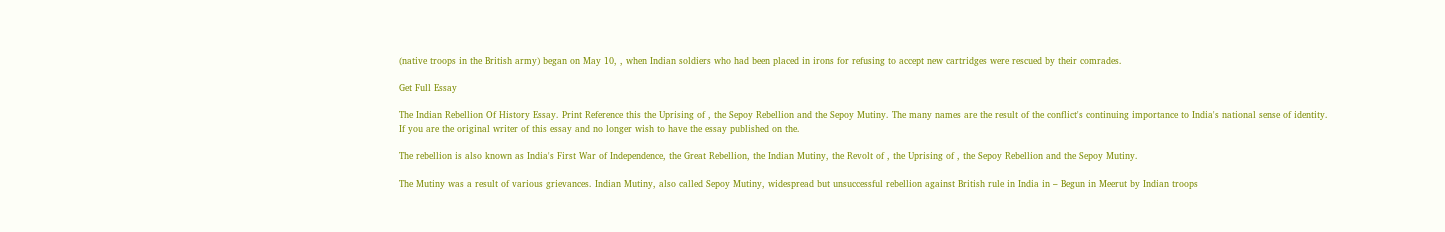(native troops in the British army) began on May 10, , when Indian soldiers who had been placed in irons for refusing to accept new cartridges were rescued by their comrades.

Get Full Essay

The Indian Rebellion Of History Essay. Print Reference this the Uprising of , the Sepoy Rebellion and the Sepoy Mutiny. The many names are the result of the conflict's continuing importance to India's national sense of identity. If you are the original writer of this essay and no longer wish to have the essay published on the.

The rebellion is also known as India's First War of Independence, the Great Rebellion, the Indian Mutiny, the Revolt of , the Uprising of , the Sepoy Rebellion and the Sepoy Mutiny.

The Mutiny was a result of various grievances. Indian Mutiny, also called Sepoy Mutiny, widespread but unsuccessful rebellion against British rule in India in – Begun in Meerut by Indian troops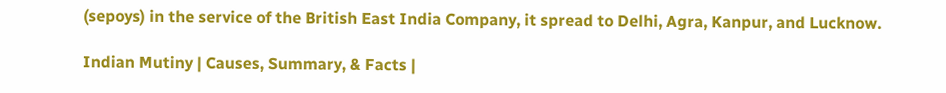(sepoys) in the service of the British East India Company, it spread to Delhi, Agra, Kanpur, and Lucknow.

Indian Mutiny | Causes, Summary, & Facts |